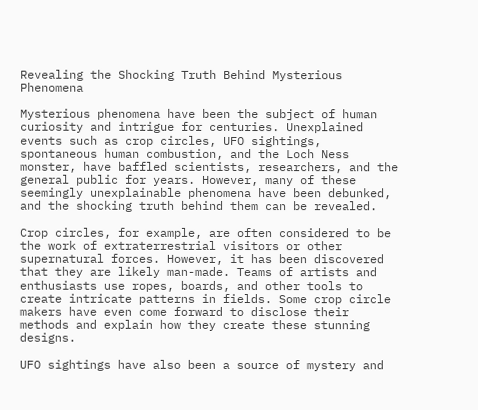Revealing the Shocking Truth Behind Mysterious Phenomena

Mysterious phenomena have been the subject of human curiosity and intrigue for centuries. Unexplained events such as crop circles, UFO sightings, spontaneous human combustion, and the Loch Ness monster, have baffled scientists, researchers, and the general public for years. However, many of these seemingly unexplainable phenomena have been debunked, and the shocking truth behind them can be revealed.

Crop circles, for example, are often considered to be the work of extraterrestrial visitors or other supernatural forces. However, it has been discovered that they are likely man-made. Teams of artists and enthusiasts use ropes, boards, and other tools to create intricate patterns in fields. Some crop circle makers have even come forward to disclose their methods and explain how they create these stunning designs.

UFO sightings have also been a source of mystery and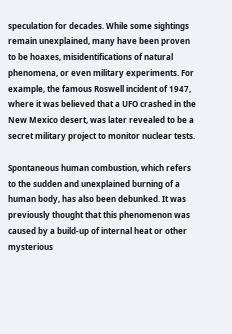speculation for decades. While some sightings remain unexplained, many have been proven to be hoaxes, misidentifications of natural phenomena, or even military experiments. For example, the famous Roswell incident of 1947, where it was believed that a UFO crashed in the New Mexico desert, was later revealed to be a secret military project to monitor nuclear tests.

Spontaneous human combustion, which refers to the sudden and unexplained burning of a human body, has also been debunked. It was previously thought that this phenomenon was caused by a build-up of internal heat or other mysterious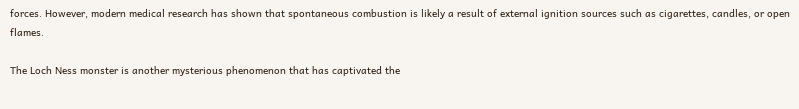forces. However, modern medical research has shown that spontaneous combustion is likely a result of external ignition sources such as cigarettes, candles, or open flames.

The Loch Ness monster is another mysterious phenomenon that has captivated the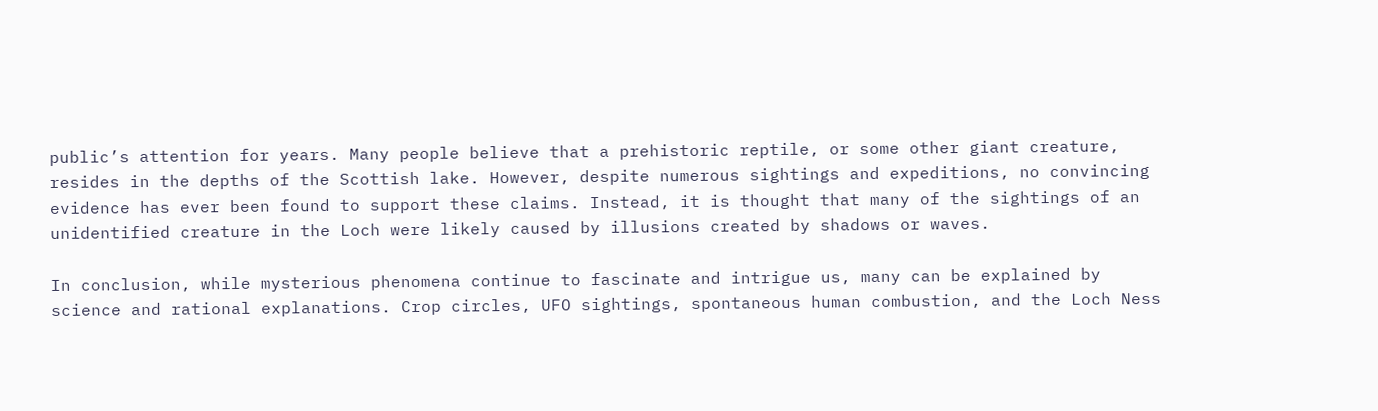public’s attention for years. Many people believe that a prehistoric reptile, or some other giant creature, resides in the depths of the Scottish lake. However, despite numerous sightings and expeditions, no convincing evidence has ever been found to support these claims. Instead, it is thought that many of the sightings of an unidentified creature in the Loch were likely caused by illusions created by shadows or waves.

In conclusion, while mysterious phenomena continue to fascinate and intrigue us, many can be explained by science and rational explanations. Crop circles, UFO sightings, spontaneous human combustion, and the Loch Ness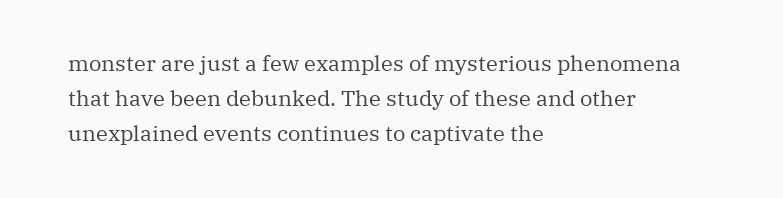monster are just a few examples of mysterious phenomena that have been debunked. The study of these and other unexplained events continues to captivate the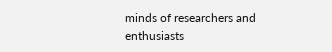minds of researchers and enthusiasts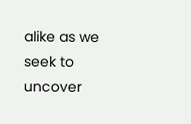alike as we seek to uncover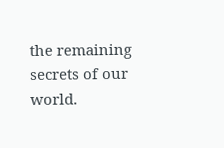the remaining secrets of our world.